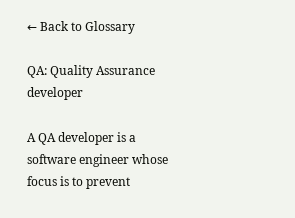← Back to Glossary

QA: Quality Assurance developer

A QA developer is a software engineer whose focus is to prevent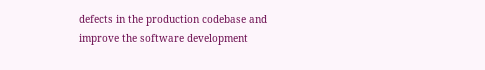defects in the production codebase and improve the software development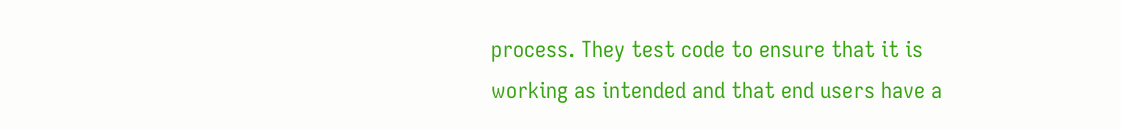process. They test code to ensure that it is working as intended and that end users have a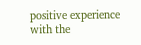positive experience with the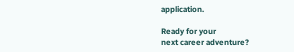application.

Ready for your
next career adventure?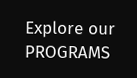Explore our PROGRAMS